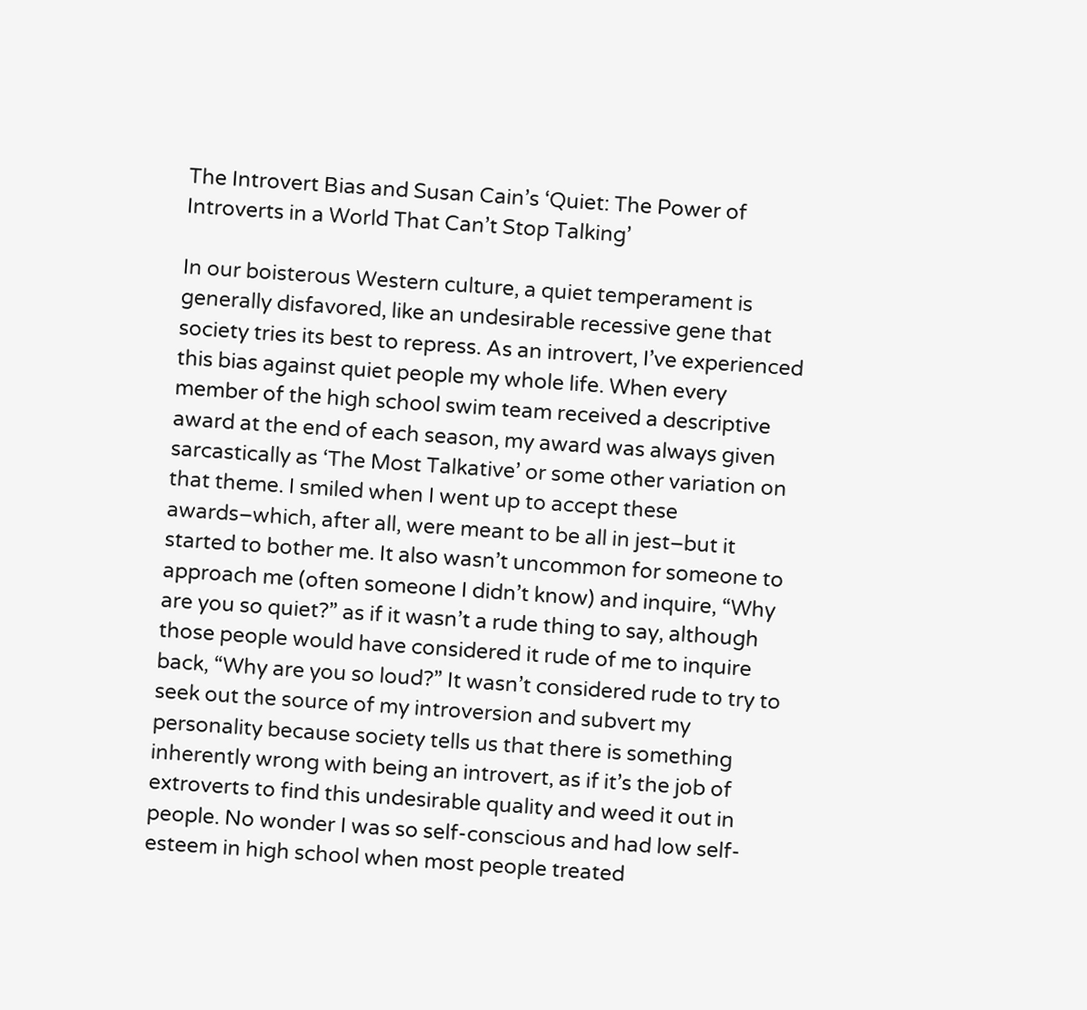The Introvert Bias and Susan Cain’s ‘Quiet: The Power of Introverts in a World That Can’t Stop Talking’

In our boisterous Western culture, a quiet temperament is generally disfavored, like an undesirable recessive gene that society tries its best to repress. As an introvert, I’ve experienced this bias against quiet people my whole life. When every member of the high school swim team received a descriptive award at the end of each season, my award was always given sarcastically as ‘The Most Talkative’ or some other variation on that theme. I smiled when I went up to accept these awards–which, after all, were meant to be all in jest–but it started to bother me. It also wasn’t uncommon for someone to approach me (often someone I didn’t know) and inquire, “Why are you so quiet?” as if it wasn’t a rude thing to say, although those people would have considered it rude of me to inquire back, “Why are you so loud?” It wasn’t considered rude to try to seek out the source of my introversion and subvert my personality because society tells us that there is something inherently wrong with being an introvert, as if it’s the job of extroverts to find this undesirable quality and weed it out in people. No wonder I was so self-conscious and had low self-esteem in high school when most people treated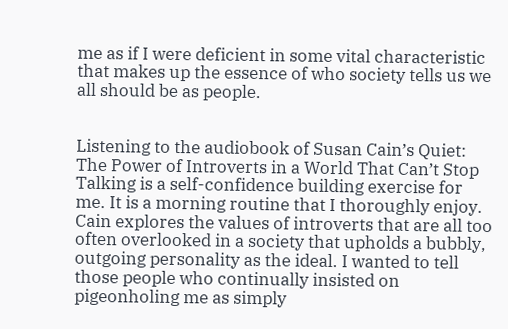me as if I were deficient in some vital characteristic that makes up the essence of who society tells us we all should be as people.


Listening to the audiobook of Susan Cain’s Quiet: The Power of Introverts in a World That Can’t Stop Talking is a self-confidence building exercise for me. It is a morning routine that I thoroughly enjoy. Cain explores the values of introverts that are all too often overlooked in a society that upholds a bubbly, outgoing personality as the ideal. I wanted to tell those people who continually insisted on pigeonholing me as simply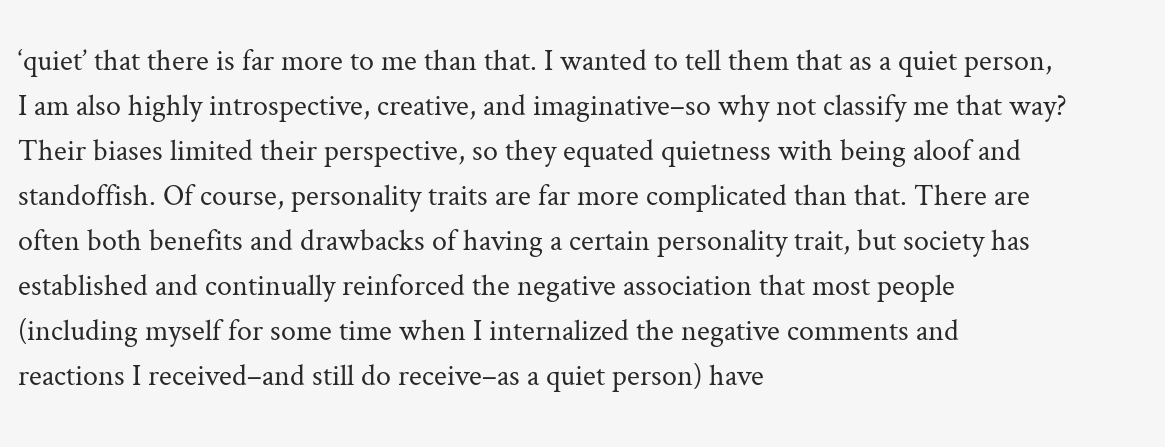‘quiet’ that there is far more to me than that. I wanted to tell them that as a quiet person, I am also highly introspective, creative, and imaginative–so why not classify me that way? Their biases limited their perspective, so they equated quietness with being aloof and standoffish. Of course, personality traits are far more complicated than that. There are often both benefits and drawbacks of having a certain personality trait, but society has established and continually reinforced the negative association that most people (including myself for some time when I internalized the negative comments and reactions I received–and still do receive–as a quiet person) have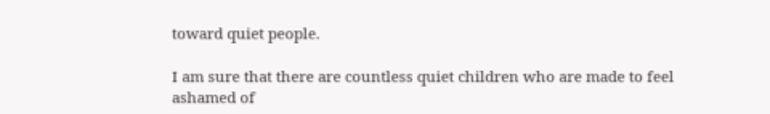toward quiet people.

I am sure that there are countless quiet children who are made to feel ashamed of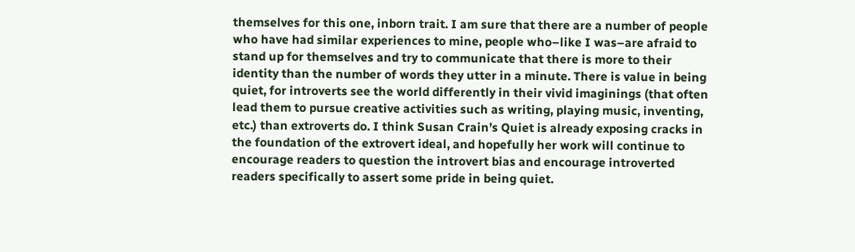themselves for this one, inborn trait. I am sure that there are a number of people who have had similar experiences to mine, people who–like I was–are afraid to stand up for themselves and try to communicate that there is more to their identity than the number of words they utter in a minute. There is value in being quiet, for introverts see the world differently in their vivid imaginings (that often lead them to pursue creative activities such as writing, playing music, inventing, etc.) than extroverts do. I think Susan Crain’s Quiet is already exposing cracks in the foundation of the extrovert ideal, and hopefully her work will continue to encourage readers to question the introvert bias and encourage introverted readers specifically to assert some pride in being quiet.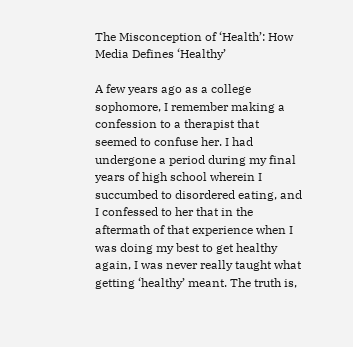The Misconception of ‘Health’: How Media Defines ‘Healthy’

A few years ago as a college sophomore, I remember making a confession to a therapist that seemed to confuse her. I had undergone a period during my final years of high school wherein I succumbed to disordered eating, and I confessed to her that in the aftermath of that experience when I was doing my best to get healthy again, I was never really taught what getting ‘healthy’ meant. The truth is,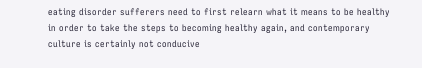eating disorder sufferers need to first relearn what it means to be healthy in order to take the steps to becoming healthy again, and contemporary culture is certainly not conducive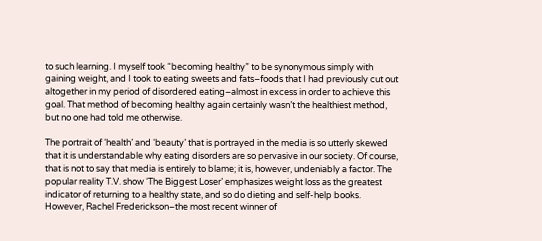to such learning. I myself took “becoming healthy” to be synonymous simply with gaining weight, and I took to eating sweets and fats–foods that I had previously cut out altogether in my period of disordered eating–almost in excess in order to achieve this goal. That method of becoming healthy again certainly wasn’t the healthiest method, but no one had told me otherwise.

The portrait of ‘health’ and ‘beauty’ that is portrayed in the media is so utterly skewed that it is understandable why eating disorders are so pervasive in our society. Of course, that is not to say that media is entirely to blame; it is, however, undeniably a factor. The popular reality T.V. show ‘The Biggest Loser’ emphasizes weight loss as the greatest indicator of returning to a healthy state, and so do dieting and self-help books. However, Rachel Frederickson–the most recent winner of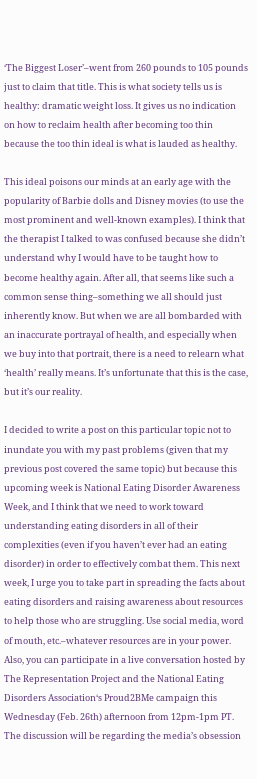‘The Biggest Loser’–went from 260 pounds to 105 pounds just to claim that title. This is what society tells us is healthy: dramatic weight loss. It gives us no indication on how to reclaim health after becoming too thin because the too thin ideal is what is lauded as healthy.

This ideal poisons our minds at an early age with the popularity of Barbie dolls and Disney movies (to use the most prominent and well-known examples). I think that the therapist I talked to was confused because she didn’t understand why I would have to be taught how to become healthy again. After all, that seems like such a common sense thing–something we all should just inherently know. But when we are all bombarded with an inaccurate portrayal of health, and especially when we buy into that portrait, there is a need to relearn what ‘health’ really means. It’s unfortunate that this is the case, but it’s our reality.

I decided to write a post on this particular topic not to inundate you with my past problems (given that my previous post covered the same topic) but because this upcoming week is National Eating Disorder Awareness Week, and I think that we need to work toward understanding eating disorders in all of their complexities (even if you haven’t ever had an eating disorder) in order to effectively combat them. This next week, I urge you to take part in spreading the facts about eating disorders and raising awareness about resources to help those who are struggling. Use social media, word of mouth, etc.–whatever resources are in your power. Also, you can participate in a live conversation hosted by The Representation Project and the National Eating Disorders Association‘s Proud2BMe campaign this Wednesday (Feb. 26th) afternoon from 12pm-1pm PT. The discussion will be regarding the media’s obsession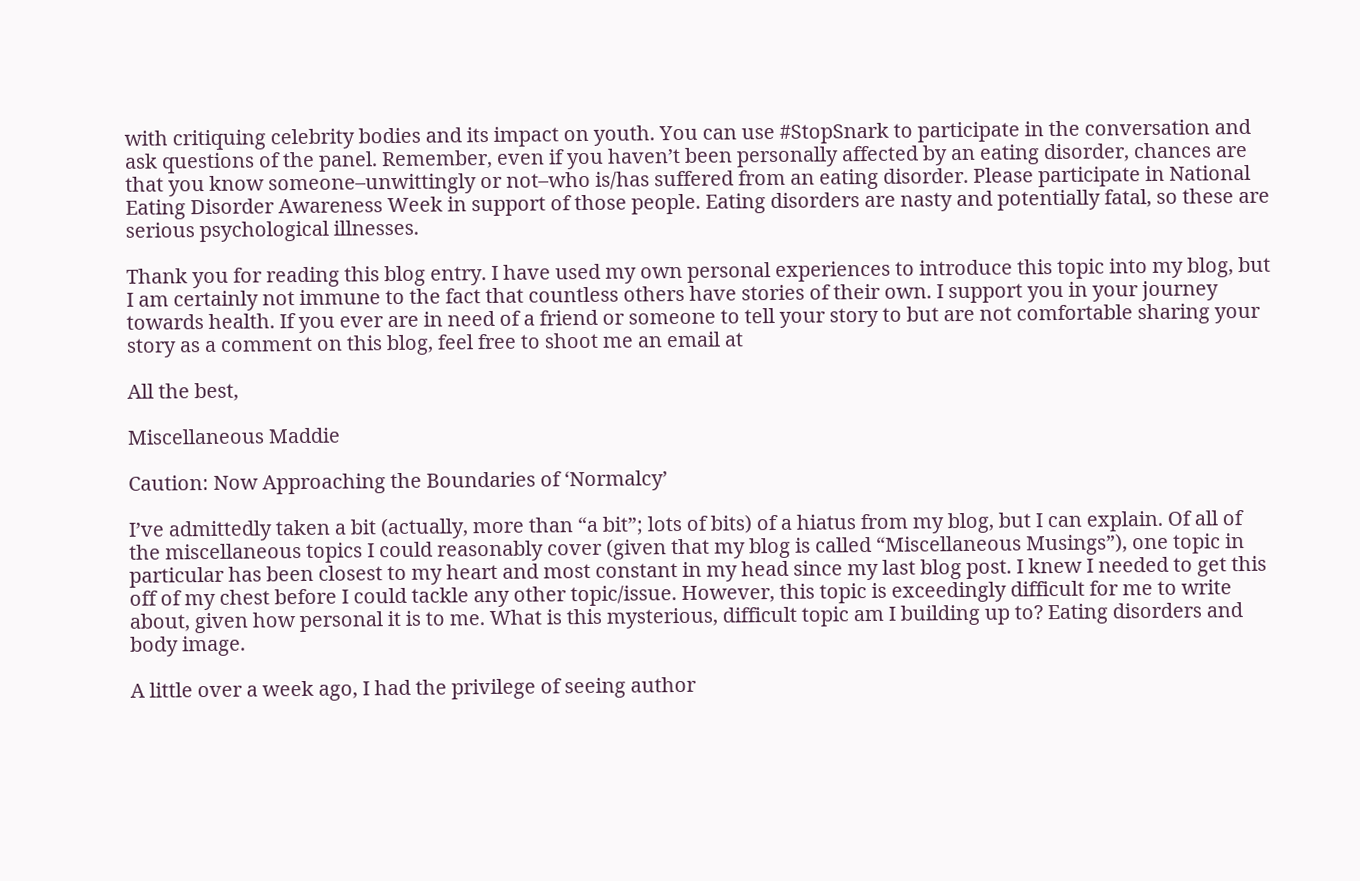with critiquing celebrity bodies and its impact on youth. You can use #StopSnark to participate in the conversation and ask questions of the panel. Remember, even if you haven’t been personally affected by an eating disorder, chances are that you know someone–unwittingly or not–who is/has suffered from an eating disorder. Please participate in National Eating Disorder Awareness Week in support of those people. Eating disorders are nasty and potentially fatal, so these are serious psychological illnesses.

Thank you for reading this blog entry. I have used my own personal experiences to introduce this topic into my blog, but I am certainly not immune to the fact that countless others have stories of their own. I support you in your journey towards health. If you ever are in need of a friend or someone to tell your story to but are not comfortable sharing your story as a comment on this blog, feel free to shoot me an email at

All the best,

Miscellaneous Maddie

Caution: Now Approaching the Boundaries of ‘Normalcy’

I’ve admittedly taken a bit (actually, more than “a bit”; lots of bits) of a hiatus from my blog, but I can explain. Of all of the miscellaneous topics I could reasonably cover (given that my blog is called “Miscellaneous Musings”), one topic in particular has been closest to my heart and most constant in my head since my last blog post. I knew I needed to get this off of my chest before I could tackle any other topic/issue. However, this topic is exceedingly difficult for me to write about, given how personal it is to me. What is this mysterious, difficult topic am I building up to? Eating disorders and body image.

A little over a week ago, I had the privilege of seeing author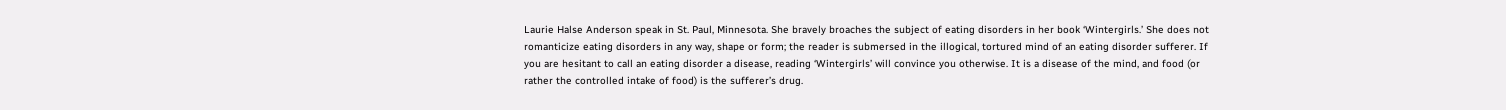Laurie Halse Anderson speak in St. Paul, Minnesota. She bravely broaches the subject of eating disorders in her book ‘Wintergirls.’ She does not romanticize eating disorders in any way, shape or form; the reader is submersed in the illogical, tortured mind of an eating disorder sufferer. If you are hesitant to call an eating disorder a disease, reading ‘Wintergirls’ will convince you otherwise. It is a disease of the mind, and food (or rather the controlled intake of food) is the sufferer’s drug.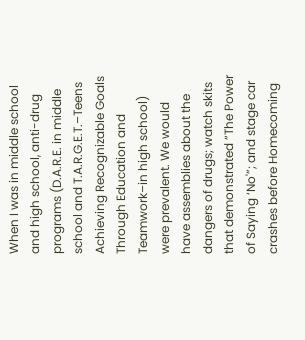When I was in middle school and high school, anti-drug programs (D.A.R.E. in middle school and T.A.R.G.E.T.–Teens Achieving Recognizable Goals Through Education and Teamwork–in high school) were prevalent. We would have assemblies about the dangers of drugs; watch skits that demonstrated “The Power of Saying ‘No'”; and stage car crashes before Homecoming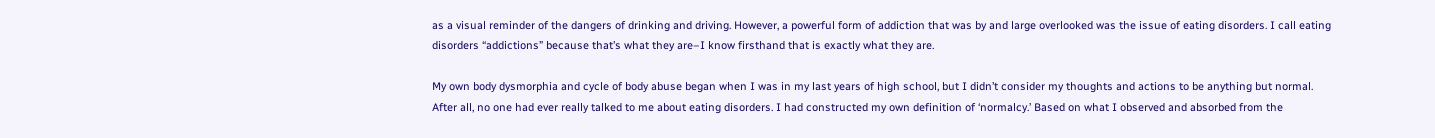as a visual reminder of the dangers of drinking and driving. However, a powerful form of addiction that was by and large overlooked was the issue of eating disorders. I call eating disorders “addictions” because that’s what they are–I know firsthand that is exactly what they are.

My own body dysmorphia and cycle of body abuse began when I was in my last years of high school, but I didn’t consider my thoughts and actions to be anything but normal. After all, no one had ever really talked to me about eating disorders. I had constructed my own definition of ‘normalcy.’ Based on what I observed and absorbed from the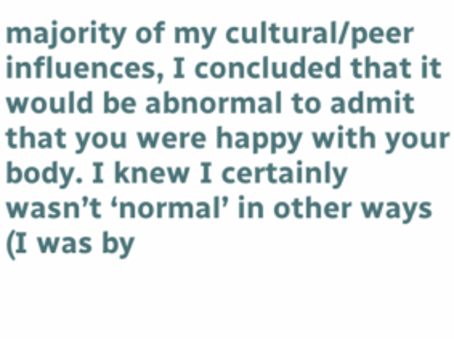majority of my cultural/peer influences, I concluded that it would be abnormal to admit that you were happy with your body. I knew I certainly wasn’t ‘normal’ in other ways (I was by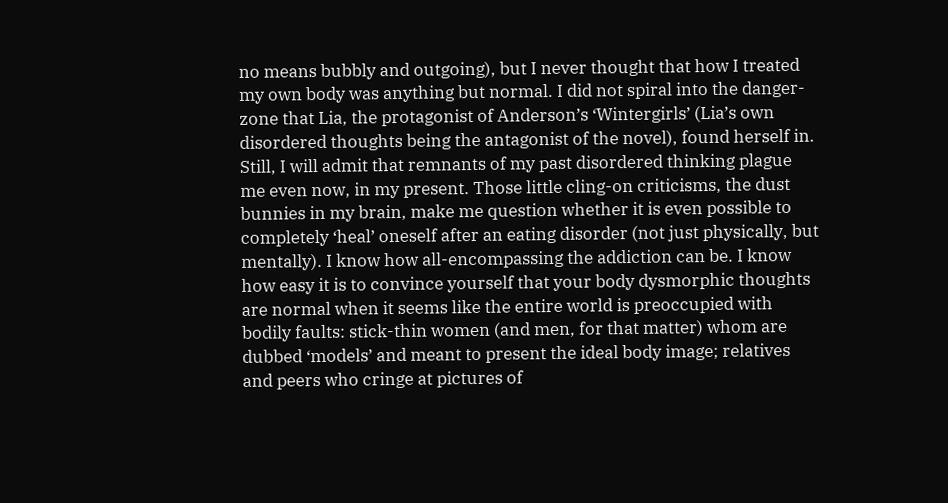no means bubbly and outgoing), but I never thought that how I treated my own body was anything but normal. I did not spiral into the danger-zone that Lia, the protagonist of Anderson’s ‘Wintergirls’ (Lia’s own disordered thoughts being the antagonist of the novel), found herself in. Still, I will admit that remnants of my past disordered thinking plague me even now, in my present. Those little cling-on criticisms, the dust bunnies in my brain, make me question whether it is even possible to completely ‘heal’ oneself after an eating disorder (not just physically, but mentally). I know how all-encompassing the addiction can be. I know how easy it is to convince yourself that your body dysmorphic thoughts are normal when it seems like the entire world is preoccupied with bodily faults: stick-thin women (and men, for that matter) whom are dubbed ‘models’ and meant to present the ideal body image; relatives and peers who cringe at pictures of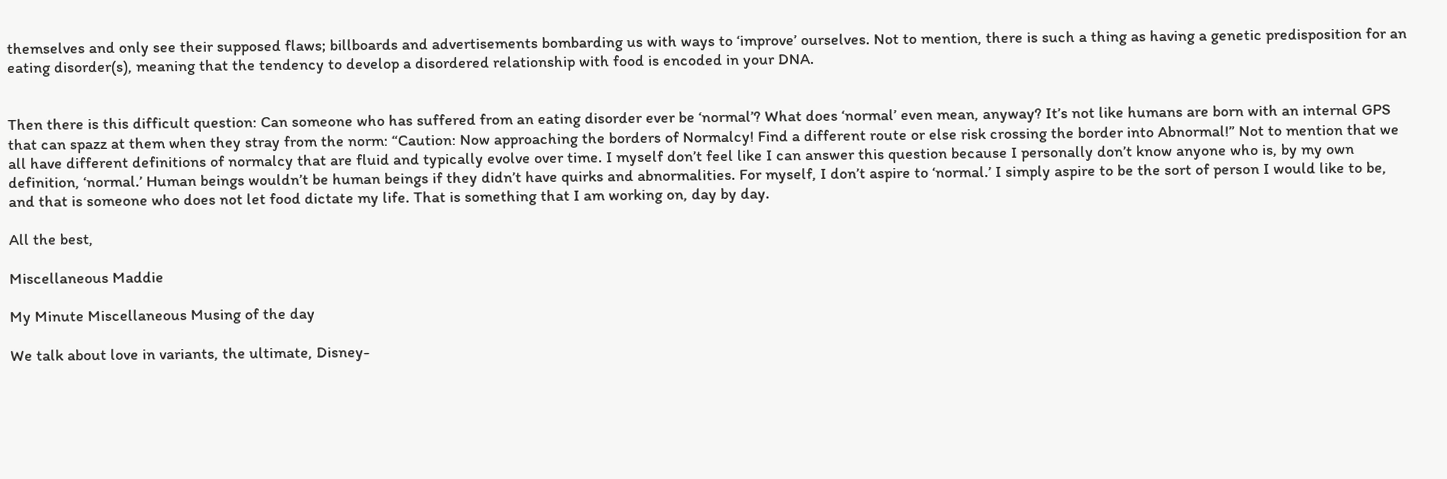themselves and only see their supposed flaws; billboards and advertisements bombarding us with ways to ‘improve’ ourselves. Not to mention, there is such a thing as having a genetic predisposition for an eating disorder(s), meaning that the tendency to develop a disordered relationship with food is encoded in your DNA.


Then there is this difficult question: Can someone who has suffered from an eating disorder ever be ‘normal’? What does ‘normal’ even mean, anyway? It’s not like humans are born with an internal GPS that can spazz at them when they stray from the norm: “Caution: Now approaching the borders of Normalcy! Find a different route or else risk crossing the border into Abnormal!” Not to mention that we all have different definitions of normalcy that are fluid and typically evolve over time. I myself don’t feel like I can answer this question because I personally don’t know anyone who is, by my own definition, ‘normal.’ Human beings wouldn’t be human beings if they didn’t have quirks and abnormalities. For myself, I don’t aspire to ‘normal.’ I simply aspire to be the sort of person I would like to be, and that is someone who does not let food dictate my life. That is something that I am working on, day by day.

All the best,

Miscellaneous Maddie

My Minute Miscellaneous Musing of the day

We talk about love in variants, the ultimate, Disney-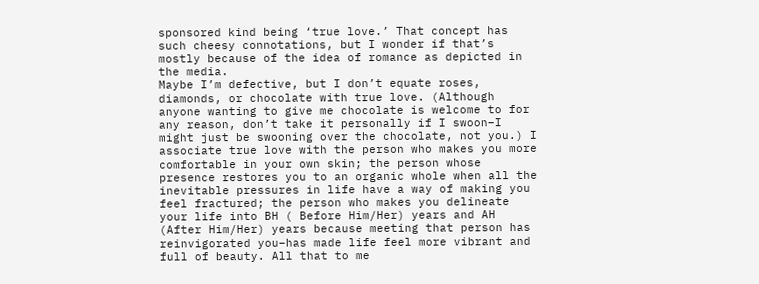sponsored kind being ‘true love.’ That concept has such cheesy connotations, but I wonder if that’s mostly because of the idea of romance as depicted in the media.
Maybe I’m defective, but I don’t equate roses, diamonds, or chocolate with true love. (Although anyone wanting to give me chocolate is welcome to for any reason, don’t take it personally if I swoon–I might just be swooning over the chocolate, not you.) I associate true love with the person who makes you more comfortable in your own skin; the person whose presence restores you to an organic whole when all the inevitable pressures in life have a way of making you feel fractured; the person who makes you delineate your life into BH ( Before Him/Her) years and AH (After Him/Her) years because meeting that person has reinvigorated you–has made life feel more vibrant and full of beauty. All that to me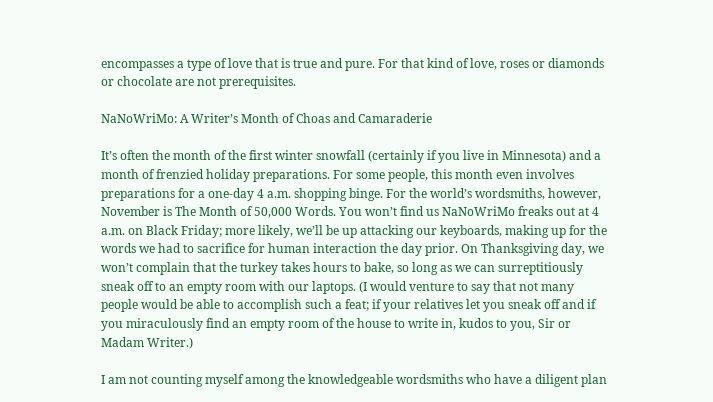encompasses a type of love that is true and pure. For that kind of love, roses or diamonds or chocolate are not prerequisites.

NaNoWriMo: A Writer’s Month of Choas and Camaraderie

It’s often the month of the first winter snowfall (certainly if you live in Minnesota) and a month of frenzied holiday preparations. For some people, this month even involves preparations for a one-day 4 a.m. shopping binge. For the world’s wordsmiths, however, November is The Month of 50,000 Words. You won’t find us NaNoWriMo freaks out at 4 a.m. on Black Friday; more likely, we’ll be up attacking our keyboards, making up for the words we had to sacrifice for human interaction the day prior. On Thanksgiving day, we won’t complain that the turkey takes hours to bake, so long as we can surreptitiously sneak off to an empty room with our laptops. (I would venture to say that not many people would be able to accomplish such a feat; if your relatives let you sneak off and if you miraculously find an empty room of the house to write in, kudos to you, Sir or Madam Writer.)

I am not counting myself among the knowledgeable wordsmiths who have a diligent plan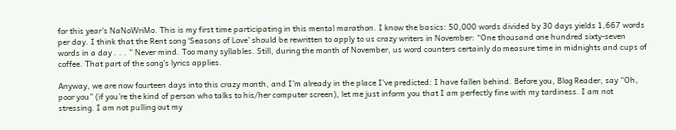for this year’s NaNoWriMo. This is my first time participating in this mental marathon. I know the basics: 50,000 words divided by 30 days yields 1,667 words per day. I think that the Rent song ‘Seasons of Love’ should be rewritten to apply to us crazy writers in November: “One thousand one hundred sixty-seven words in a day . . . ” Never mind. Too many syllables. Still, during the month of November, us word counters certainly do measure time in midnights and cups of coffee. That part of the song’s lyrics applies.

Anyway, we are now fourteen days into this crazy month, and I’m already in the place I’ve predicted: I have fallen behind. Before you, Blog Reader, say “Oh, poor you” (if you’re the kind of person who talks to his/her computer screen), let me just inform you that I am perfectly fine with my tardiness. I am not stressing. I am not pulling out my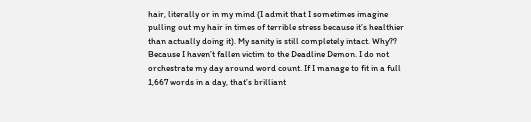hair, literally or in my mind (I admit that I sometimes imagine pulling out my hair in times of terrible stress because it’s healthier than actually doing it). My sanity is still completely intact. Why?? Because I haven’t fallen victim to the Deadline Demon. I do not orchestrate my day around word count. If I manage to fit in a full 1,667 words in a day, that’s brilliant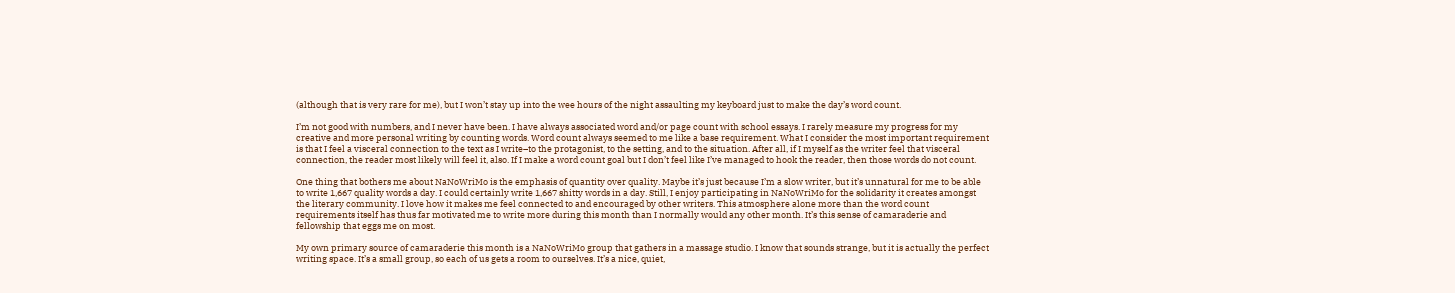(although that is very rare for me), but I won’t stay up into the wee hours of the night assaulting my keyboard just to make the day’s word count.

I’m not good with numbers, and I never have been. I have always associated word and/or page count with school essays. I rarely measure my progress for my creative and more personal writing by counting words. Word count always seemed to me like a base requirement. What I consider the most important requirement is that I feel a visceral connection to the text as I write–to the protagonist, to the setting, and to the situation. After all, if I myself as the writer feel that visceral connection, the reader most likely will feel it, also. If I make a word count goal but I don’t feel like I’ve managed to hook the reader, then those words do not count.

One thing that bothers me about NaNoWriMo is the emphasis of quantity over quality. Maybe it’s just because I’m a slow writer, but it’s unnatural for me to be able to write 1,667 quality words a day. I could certainly write 1,667 shitty words in a day. Still, I enjoy participating in NaNoWriMo for the solidarity it creates amongst the literary community. I love how it makes me feel connected to and encouraged by other writers. This atmosphere alone more than the word count requirements itself has thus far motivated me to write more during this month than I normally would any other month. It’s this sense of camaraderie and fellowship that eggs me on most.

My own primary source of camaraderie this month is a NaNoWriMo group that gathers in a massage studio. I know that sounds strange, but it is actually the perfect writing space. It’s a small group, so each of us gets a room to ourselves. It’s a nice, quiet,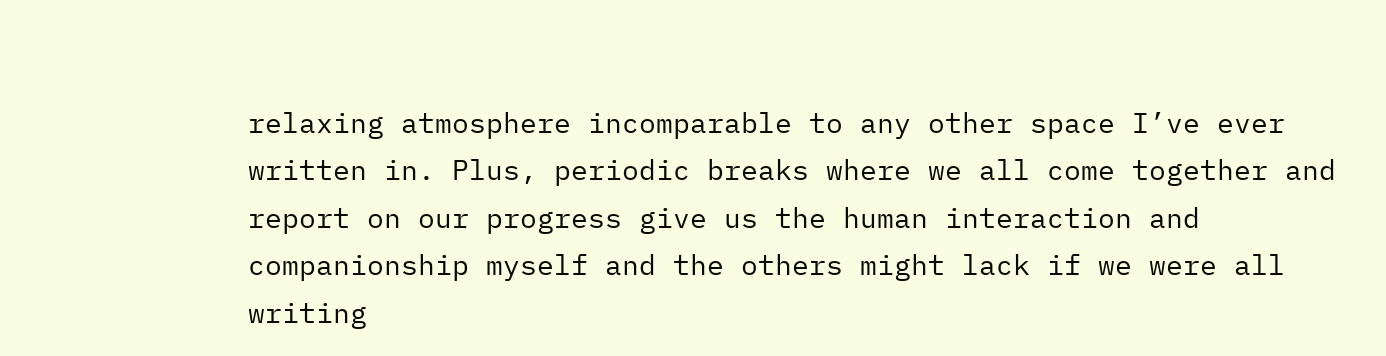relaxing atmosphere incomparable to any other space I’ve ever written in. Plus, periodic breaks where we all come together and report on our progress give us the human interaction and companionship myself and the others might lack if we were all writing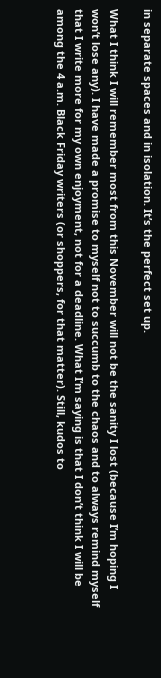in separate spaces and in isolation. It’s the perfect set up.

What I think I will remember most from this November will not be the sanity I lost (because I’m hoping I won’t lose any). I have made a promise to myself not to succumb to the chaos and to always remind myself that I write more for my own enjoyment, not for a deadline. What I’m saying is that I don’t think I will be among the 4 a.m. Black Friday writers (or shoppers, for that matter). Still, kudos to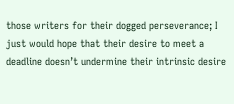those writers for their dogged perseverance; I just would hope that their desire to meet a deadline doesn’t undermine their intrinsic desire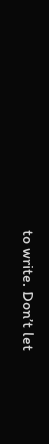to write. Don’t let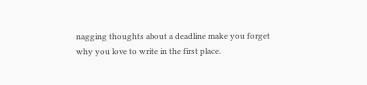nagging thoughts about a deadline make you forget why you love to write in the first place.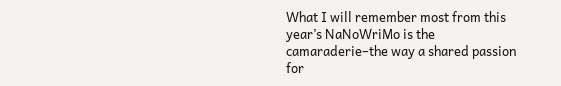What I will remember most from this year’s NaNoWriMo is the camaraderie–the way a shared passion for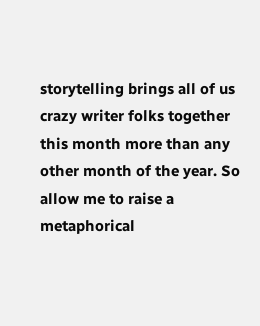storytelling brings all of us crazy writer folks together this month more than any other month of the year. So allow me to raise a metaphorical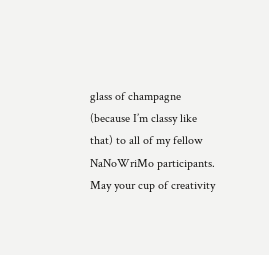glass of champagne (because I’m classy like that) to all of my fellow NaNoWriMo participants. May your cup of creativity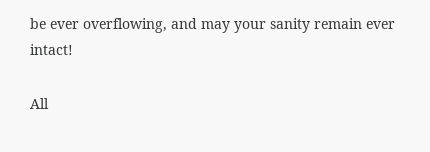be ever overflowing, and may your sanity remain ever intact!

All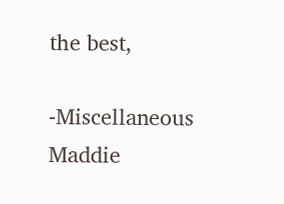the best,

-Miscellaneous Maddie